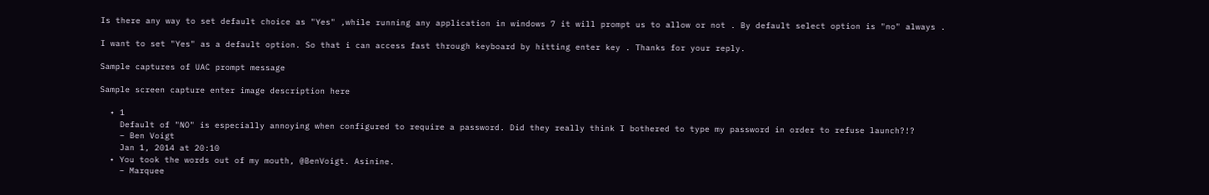Is there any way to set default choice as "Yes" ,while running any application in windows 7 it will prompt us to allow or not . By default select option is "no" always .

I want to set "Yes" as a default option. So that i can access fast through keyboard by hitting enter key . Thanks for your reply.

Sample captures of UAC prompt message

Sample screen capture enter image description here

  • 1
    Default of "NO" is especially annoying when configured to require a password. Did they really think I bothered to type my password in order to refuse launch?!?
    – Ben Voigt
    Jan 1, 2014 at 20:10
  • You took the words out of my mouth, @BenVoigt. Asinine.
    – Marquee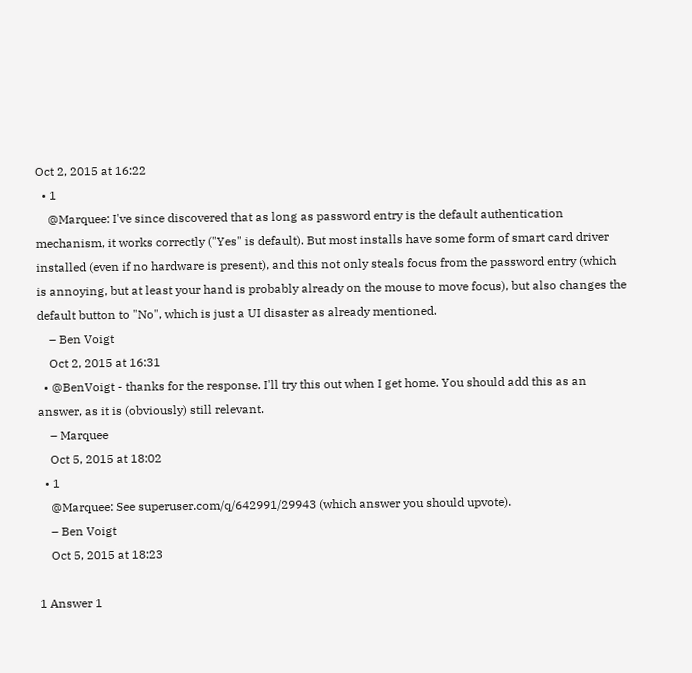Oct 2, 2015 at 16:22
  • 1
    @Marquee: I've since discovered that as long as password entry is the default authentication mechanism, it works correctly ("Yes" is default). But most installs have some form of smart card driver installed (even if no hardware is present), and this not only steals focus from the password entry (which is annoying, but at least your hand is probably already on the mouse to move focus), but also changes the default button to "No", which is just a UI disaster as already mentioned.
    – Ben Voigt
    Oct 2, 2015 at 16:31
  • @BenVoigt - thanks for the response. I'll try this out when I get home. You should add this as an answer, as it is (obviously) still relevant.
    – Marquee
    Oct 5, 2015 at 18:02
  • 1
    @Marquee: See superuser.com/q/642991/29943 (which answer you should upvote).
    – Ben Voigt
    Oct 5, 2015 at 18:23

1 Answer 1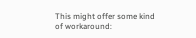This might offer some kind of workaround: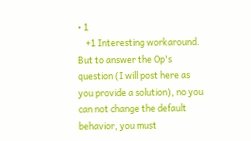• 1
    +1 Interesting workaround. But to answer the Op's question (I will post here as you provide a solution), no you can not change the default behavior, you must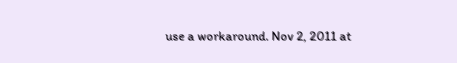use a workaround. Nov 2, 2011 at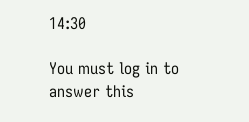14:30

You must log in to answer this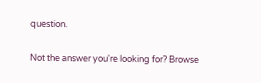question.

Not the answer you're looking for? Browse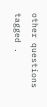other questions tagged .